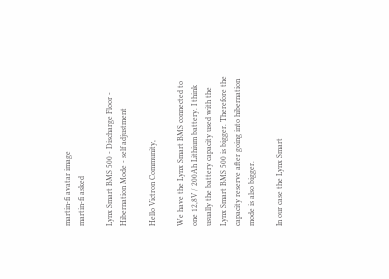martin-fi avatar image
martin-fi asked

Lynx Smart BMS 500 - Discharge Floor - Hibernation Mode - self adjustment

Hello Victron Community,

We have the Lynx Smart BMS connected to one 12,8V / 200Ah Lithium battery. I think usually the battery capacity used with the Lynx Smart BMS 500 is bigger. Therefore the capacity reserve after going into hibernation mode is also bigger.

In our case the Lynx Smart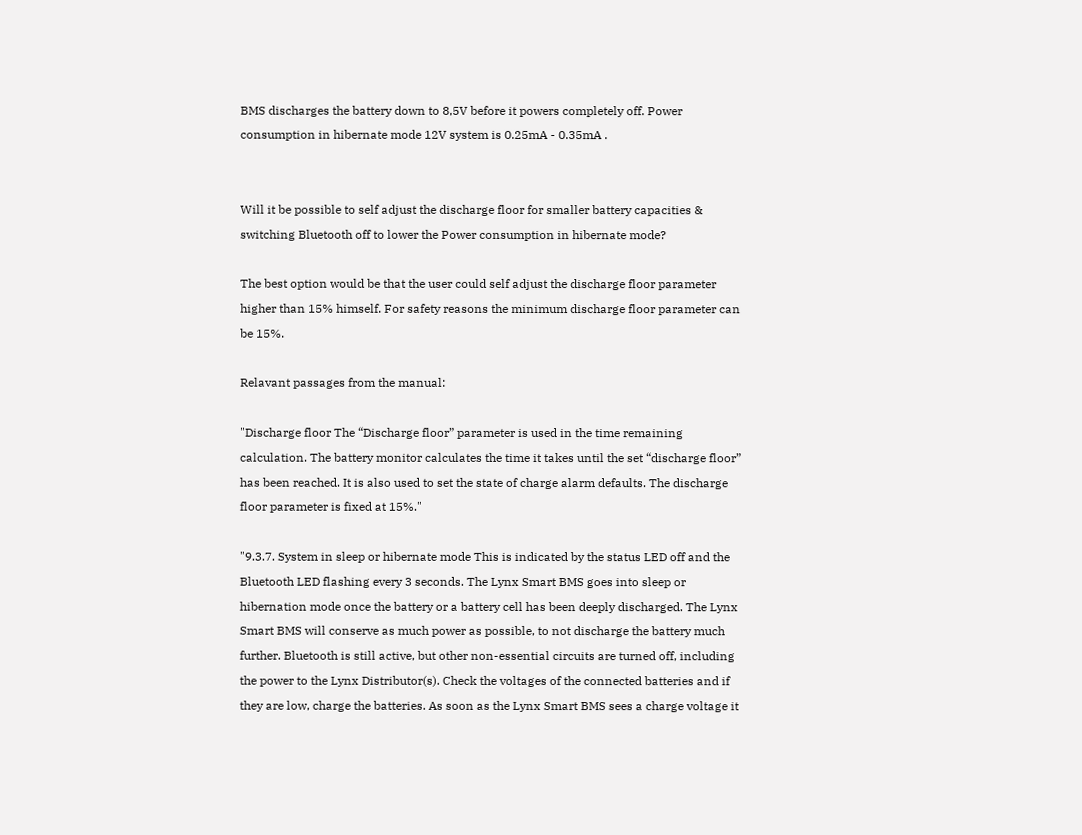BMS discharges the battery down to 8,5V before it powers completely off. Power consumption in hibernate mode 12V system is 0.25mA - 0.35mA .


Will it be possible to self adjust the discharge floor for smaller battery capacities & switching Bluetooth off to lower the Power consumption in hibernate mode?

The best option would be that the user could self adjust the discharge floor parameter higher than 15% himself. For safety reasons the minimum discharge floor parameter can be 15%.

Relavant passages from the manual:

"Discharge floor The “Discharge floor” parameter is used in the time remaining calculation. The battery monitor calculates the time it takes until the set “discharge floor” has been reached. It is also used to set the state of charge alarm defaults. The discharge floor parameter is fixed at 15%."

"9.3.7. System in sleep or hibernate mode This is indicated by the status LED off and the Bluetooth LED flashing every 3 seconds. The Lynx Smart BMS goes into sleep or hibernation mode once the battery or a battery cell has been deeply discharged. The Lynx Smart BMS will conserve as much power as possible, to not discharge the battery much further. Bluetooth is still active, but other non-essential circuits are turned off, including the power to the Lynx Distributor(s). Check the voltages of the connected batteries and if they are low, charge the batteries. As soon as the Lynx Smart BMS sees a charge voltage it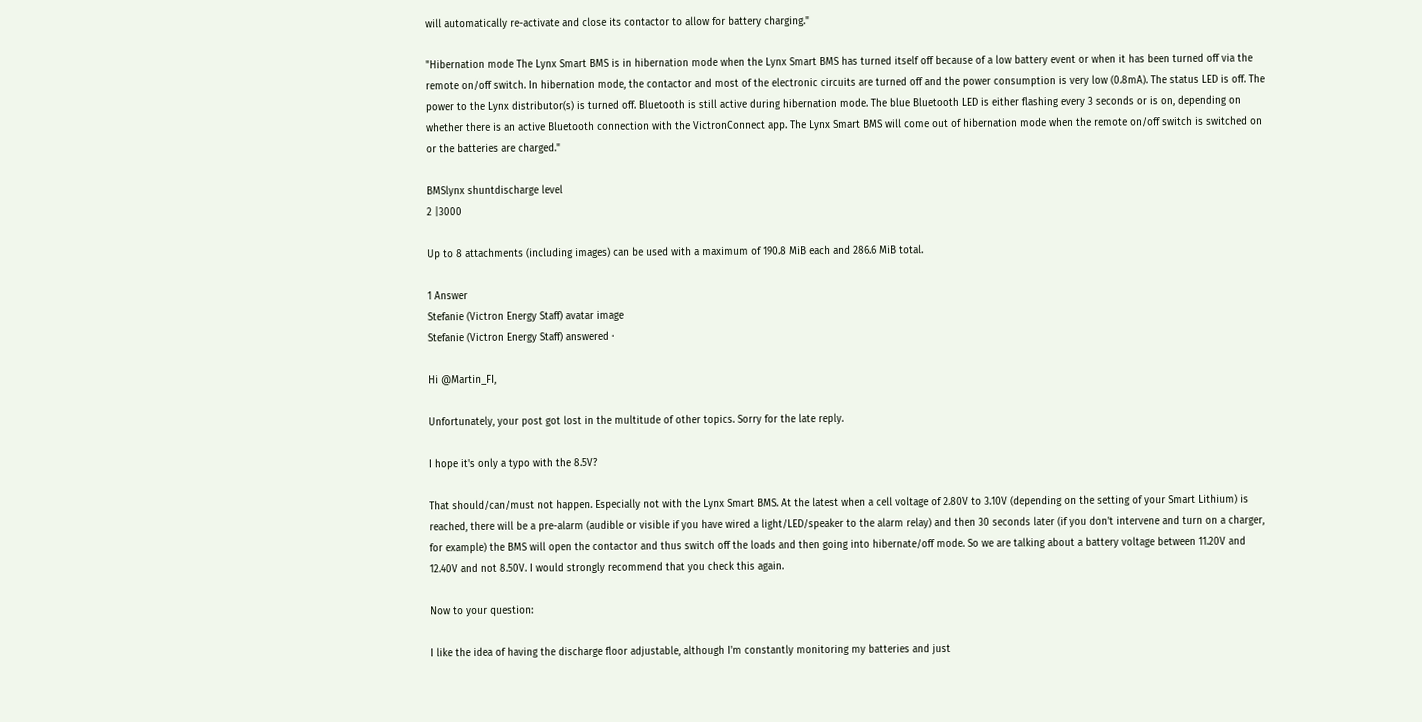will automatically re-activate and close its contactor to allow for battery charging."

"Hibernation mode The Lynx Smart BMS is in hibernation mode when the Lynx Smart BMS has turned itself off because of a low battery event or when it has been turned off via the remote on/off switch. In hibernation mode, the contactor and most of the electronic circuits are turned off and the power consumption is very low (0.8mA). The status LED is off. The power to the Lynx distributor(s) is turned off. Bluetooth is still active during hibernation mode. The blue Bluetooth LED is either flashing every 3 seconds or is on, depending on whether there is an active Bluetooth connection with the VictronConnect app. The Lynx Smart BMS will come out of hibernation mode when the remote on/off switch is switched on or the batteries are charged."

BMSlynx shuntdischarge level
2 |3000

Up to 8 attachments (including images) can be used with a maximum of 190.8 MiB each and 286.6 MiB total.

1 Answer
Stefanie (Victron Energy Staff) avatar image
Stefanie (Victron Energy Staff) answered ·

Hi @Martin_FI,

Unfortunately, your post got lost in the multitude of other topics. Sorry for the late reply.

I hope it's only a typo with the 8.5V?

That should/can/must not happen. Especially not with the Lynx Smart BMS. At the latest when a cell voltage of 2.80V to 3.10V (depending on the setting of your Smart Lithium) is reached, there will be a pre-alarm (audible or visible if you have wired a light/LED/speaker to the alarm relay) and then 30 seconds later (if you don't intervene and turn on a charger, for example) the BMS will open the contactor and thus switch off the loads and then going into hibernate/off mode. So we are talking about a battery voltage between 11.20V and 12.40V and not 8.50V. I would strongly recommend that you check this again.

Now to your question:

I like the idea of having the discharge floor adjustable, although I'm constantly monitoring my batteries and just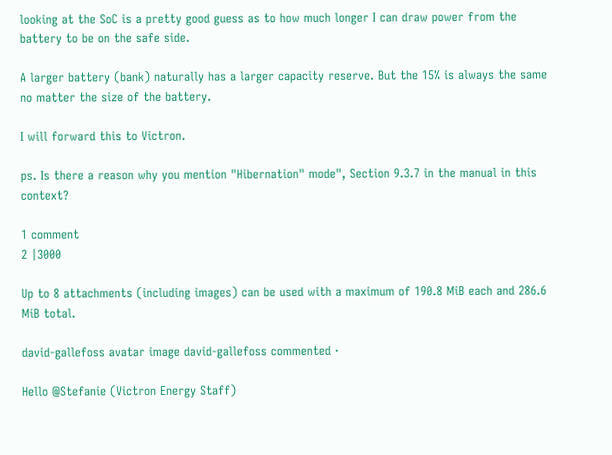looking at the SoC is a pretty good guess as to how much longer I can draw power from the battery to be on the safe side.

A larger battery (bank) naturally has a larger capacity reserve. But the 15% is always the same no matter the size of the battery.

I will forward this to Victron.

ps. Is there a reason why you mention "Hibernation" mode", Section 9.3.7 in the manual in this context?

1 comment
2 |3000

Up to 8 attachments (including images) can be used with a maximum of 190.8 MiB each and 286.6 MiB total.

david-gallefoss avatar image david-gallefoss commented ·

Hello @Stefanie (Victron Energy Staff)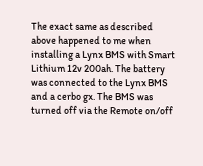The exact same as described above happened to me when installing a Lynx BMS with Smart Lithium 12v 200ah. The battery was connected to the Lynx BMS and a cerbo gx. The BMS was turned off via the Remote on/off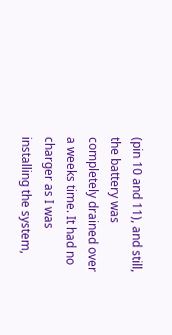(pin 10 and 11), and still, the battery was completely drained over a weeks time. It had no charger as I was installing the system,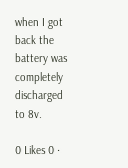when I got back the battery was completely discharged to 8v.

0 Likes 0 ·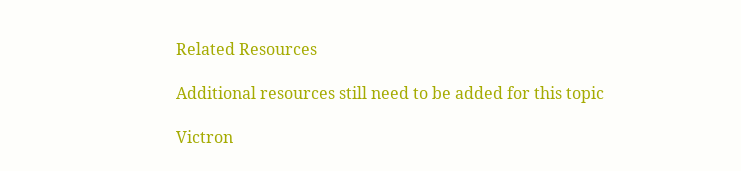Related Resources

Additional resources still need to be added for this topic

Victron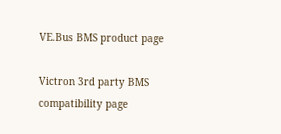VE.Bus BMS product page

Victron 3rd party BMS compatibility page